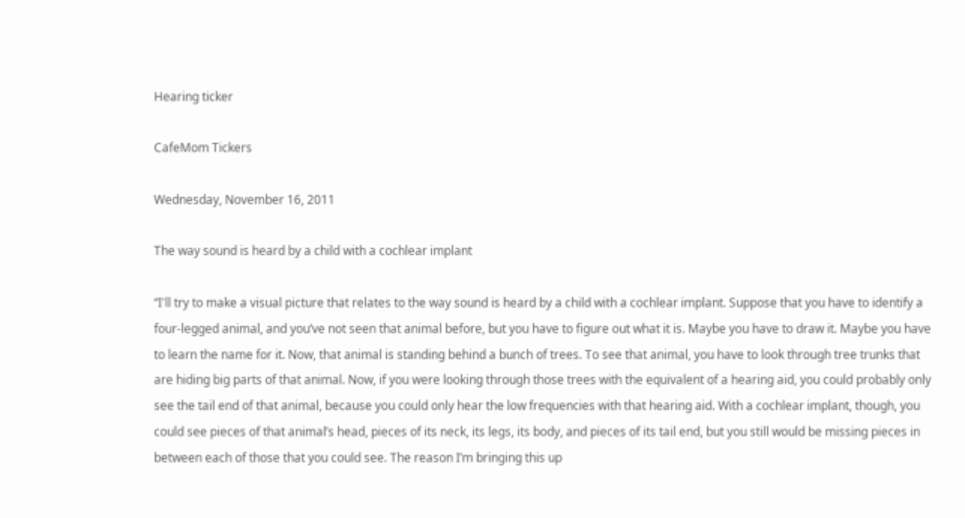Hearing ticker

CafeMom Tickers

Wednesday, November 16, 2011

The way sound is heard by a child with a cochlear implant

“I'll try to make a visual picture that relates to the way sound is heard by a child with a cochlear implant. Suppose that you have to identify a four-legged animal, and you’ve not seen that animal before, but you have to figure out what it is. Maybe you have to draw it. Maybe you have to learn the name for it. Now, that animal is standing behind a bunch of trees. To see that animal, you have to look through tree trunks that are hiding big parts of that animal. Now, if you were looking through those trees with the equivalent of a hearing aid, you could probably only see the tail end of that animal, because you could only hear the low frequencies with that hearing aid. With a cochlear implant, though, you could see pieces of that animal’s head, pieces of its neck, its legs, its body, and pieces of its tail end, but you still would be missing pieces in between each of those that you could see. The reason I’m bringing this up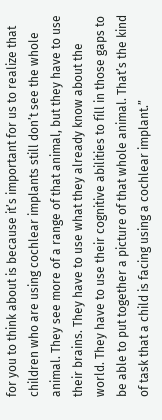for you to think about is because it’s important for us to realize that children who are using cochlear implants still don’t see the whole animal. They see more of a range of that animal, but they have to use their brains. They have to use what they already know about the world. They have to use their cognitive abilities to fill in those gaps to be able to put together a picture of that whole animal. That’s the kind of task that a child is facing using a cochlear implant.”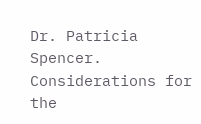Dr. Patricia Spencer. Considerations for the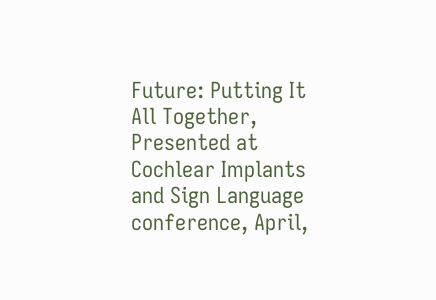Future: Putting It All Together, Presented at
Cochlear Implants and Sign Language conference, April,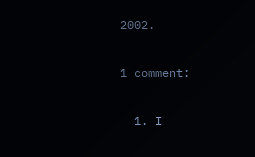2002.

1 comment:

  1. I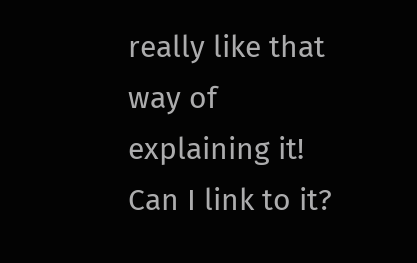really like that way of explaining it! Can I link to it?